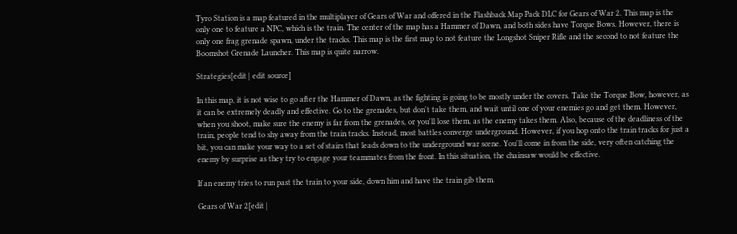Tyro Station is a map featured in the multiplayer of Gears of War and offered in the Flashback Map Pack DLC for Gears of War 2. This map is the only one to feature a NPC, which is the train. The center of the map has a Hammer of Dawn, and both sides have Torque Bows. However, there is only one frag grenade spawn, under the tracks. This map is the first map to not feature the Longshot Sniper Rifle and the second to not feature the Boomshot Grenade Launcher. This map is quite narrow.

Strategies[edit | edit source]

In this map, it is not wise to go after the Hammer of Dawn, as the fighting is going to be mostly under the covers. Take the Torque Bow, however, as it can be extremely deadly and effective. Go to the grenades, but don't take them, and wait until one of your enemies go and get them. However, when you shoot, make sure the enemy is far from the grenades, or you'll lose them, as the enemy takes them. Also, because of the deadliness of the train, people tend to shy away from the train tracks. Instead, most battles converge underground. However, if you hop onto the train tracks for just a bit, you can make your way to a set of stairs that leads down to the underground war scene. You'll come in from the side, very often catching the enemy by surprise as they try to engage your teammates from the front. In this situation, the chainsaw would be effective.

If an enemy tries to run past the train to your side, down him and have the train gib them.

Gears of War 2[edit |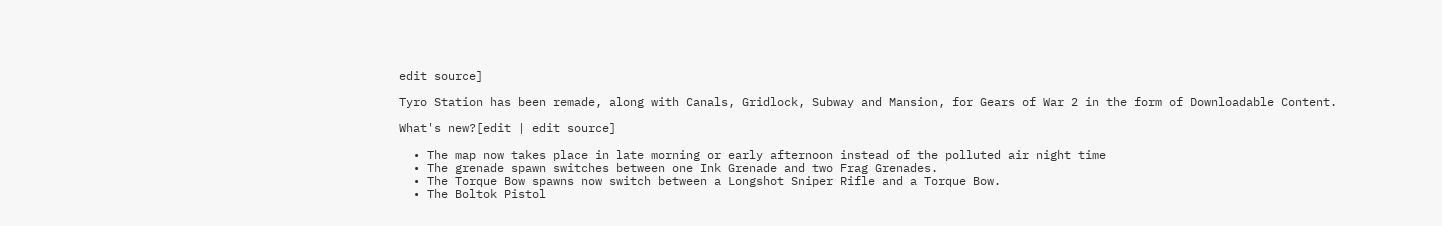edit source]

Tyro Station has been remade, along with Canals, Gridlock, Subway and Mansion, for Gears of War 2 in the form of Downloadable Content.

What's new?[edit | edit source]

  • The map now takes place in late morning or early afternoon instead of the polluted air night time
  • The grenade spawn switches between one Ink Grenade and two Frag Grenades.
  • The Torque Bow spawns now switch between a Longshot Sniper Rifle and a Torque Bow.
  • The Boltok Pistol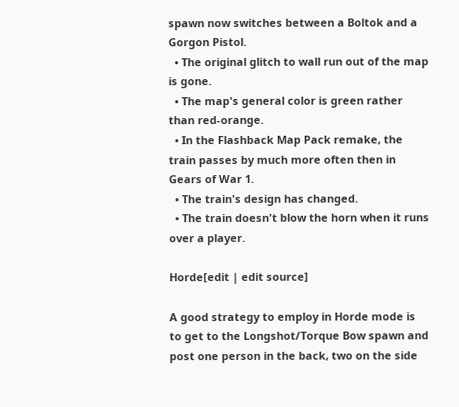spawn now switches between a Boltok and a Gorgon Pistol.
  • The original glitch to wall run out of the map is gone.
  • The map's general color is green rather than red-orange.
  • In the Flashback Map Pack remake, the train passes by much more often then in Gears of War 1.
  • The train's design has changed.
  • The train doesn't blow the horn when it runs over a player.

Horde[edit | edit source]

A good strategy to employ in Horde mode is to get to the Longshot/Torque Bow spawn and post one person in the back, two on the side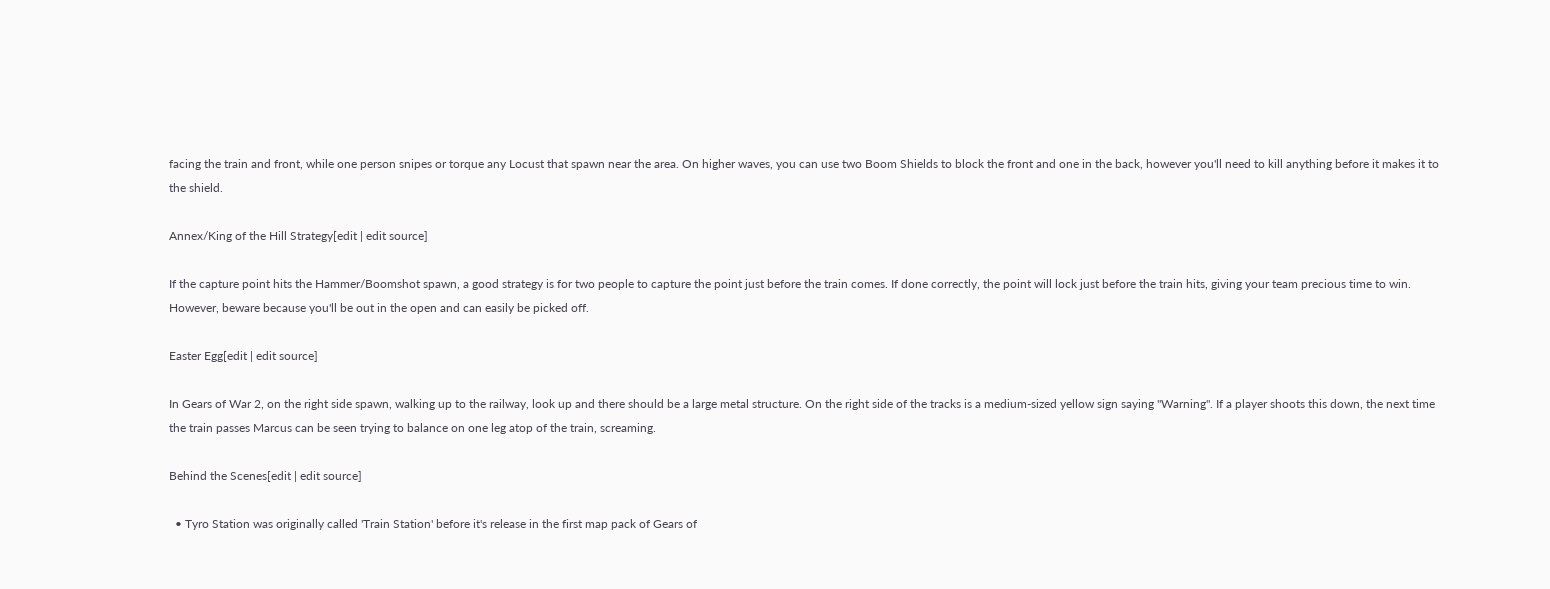facing the train and front, while one person snipes or torque any Locust that spawn near the area. On higher waves, you can use two Boom Shields to block the front and one in the back, however you'll need to kill anything before it makes it to the shield.

Annex/King of the Hill Strategy[edit | edit source]

If the capture point hits the Hammer/Boomshot spawn, a good strategy is for two people to capture the point just before the train comes. If done correctly, the point will lock just before the train hits, giving your team precious time to win. However, beware because you'll be out in the open and can easily be picked off.

Easter Egg[edit | edit source]

In Gears of War 2, on the right side spawn, walking up to the railway, look up and there should be a large metal structure. On the right side of the tracks is a medium-sized yellow sign saying "Warning". If a player shoots this down, the next time the train passes Marcus can be seen trying to balance on one leg atop of the train, screaming.

Behind the Scenes[edit | edit source]

  • Tyro Station was originally called 'Train Station' before it's release in the first map pack of Gears of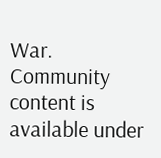War.
Community content is available under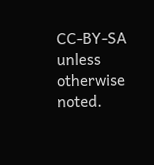CC-BY-SA unless otherwise noted.